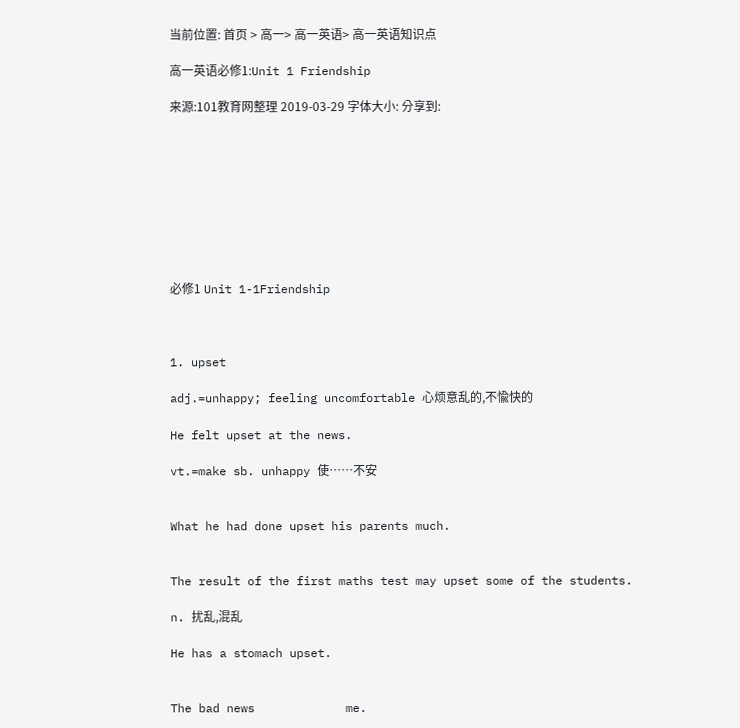当前位置: 首页 > 高一> 高一英语> 高一英语知识点

高一英语必修1:Unit 1 Friendship

来源:101教育网整理 2019-03-29 字体大小: 分享到:









必修1 Unit 1-1Friendship



1. upset

adj.=unhappy; feeling uncomfortable 心烦意乱的,不愉快的

He felt upset at the news.

vt.=make sb. unhappy 使……不安


What he had done upset his parents much.


The result of the first maths test may upset some of the students.

n. 扰乱,混乱

He has a stomach upset.


The bad news             me.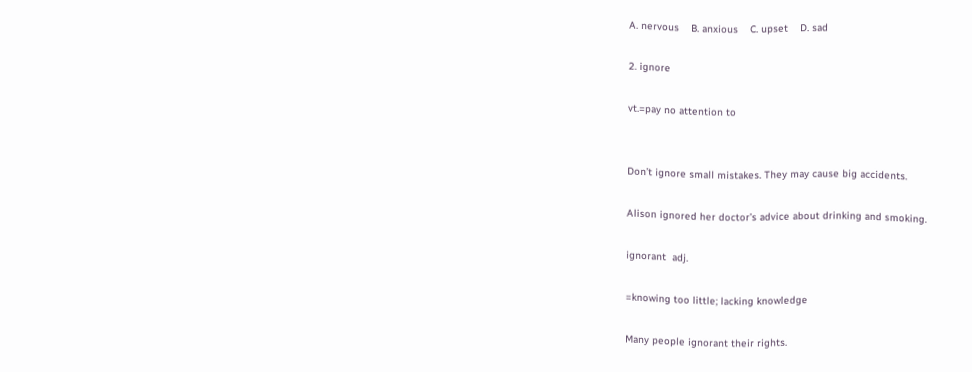A. nervous    B. anxious    C. upset    D. sad

2. ignore

vt.=pay no attention to


Don’t ignore small mistakes. They may cause big accidents.

Alison ignored her doctor’s advice about drinking and smoking.

ignorant  adj.

=knowing too little; lacking knowledge

Many people ignorant their rights.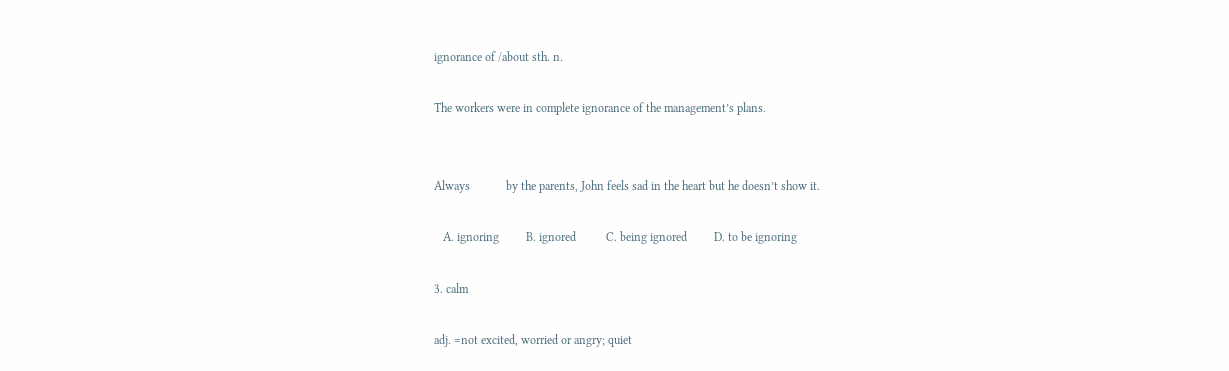ignorance of /about sth. n.

The workers were in complete ignorance of the management’s plans.


Always            by the parents, John feels sad in the heart but he doesn’t show it.

   A. ignoring         B. ignored          C. being ignored         D. to be ignoring

3. calm

adj. =not excited, worried or angry; quiet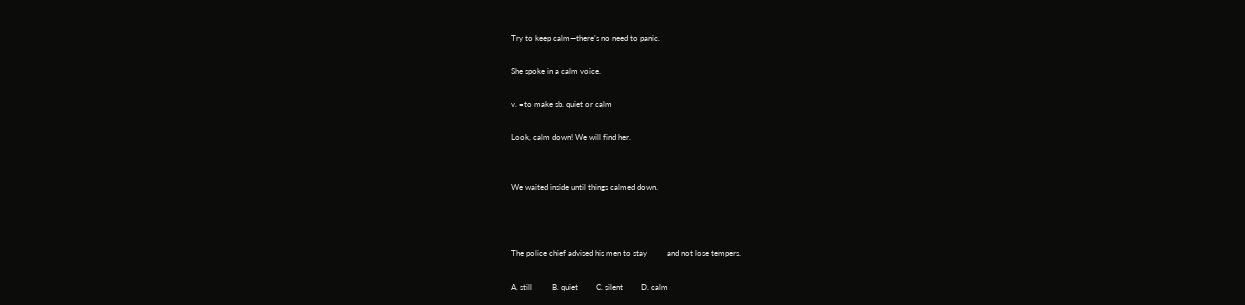Try to keep calm—there’s no need to panic.

She spoke in a calm voice.

v. =to make sb. quiet or calm

Look, calm down! We will find her.


We waited inside until things calmed down.



The police chief advised his men to stay          and not lose tempers.

A. still          B. quiet         C. silent         D. calm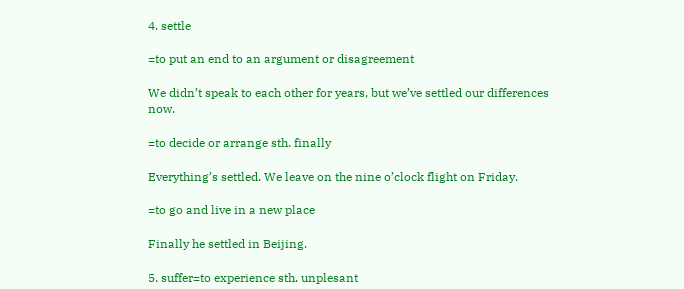4. settle

=to put an end to an argument or disagreement

We didn’t speak to each other for years, but we’ve settled our differences now.

=to decide or arrange sth. finally

Everything’s settled. We leave on the nine o’clock flight on Friday.

=to go and live in a new place

Finally he settled in Beijing.

5. suffer=to experience sth. unplesant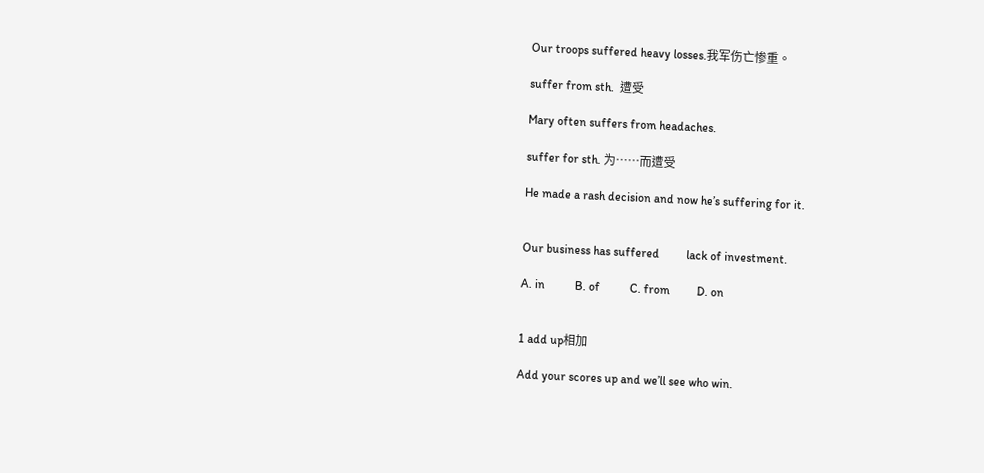Our troops suffered heavy losses.我军伤亡惨重。

suffer from sth.  遭受

Mary often suffers from headaches.

suffer for sth. 为……而遭受

He made a rash decision and now he’s suffering for it.


Our business has suffered         lack of investment.

A. in          B. of          C. from         D. on


1 add up相加

Add your scores up and we’ll see who win.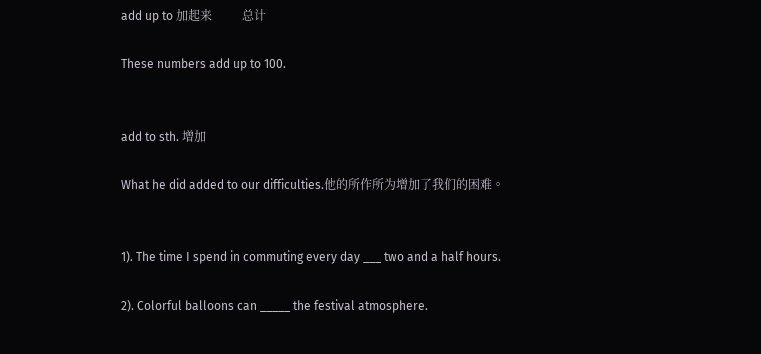add up to 加起来          总计

These numbers add up to 100.


add to sth. 增加

What he did added to our difficulties.他的所作所为增加了我们的困难。


1). The time I spend in commuting every day ___ two and a half hours.

2). Colorful balloons can _____ the festival atmosphere.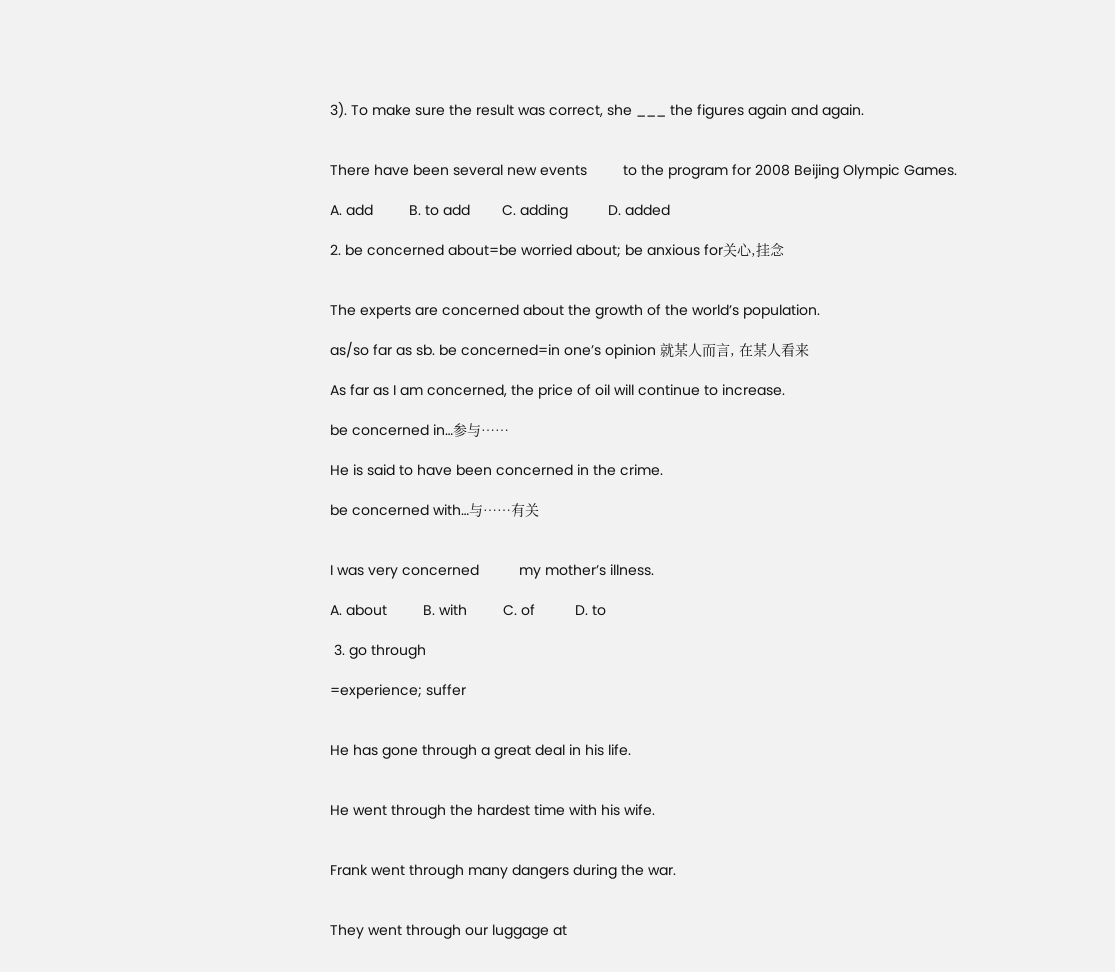3). To make sure the result was correct, she ___ the figures again and again.


There have been several new events         to the program for 2008 Beijing Olympic Games.

A. add         B. to add        C. adding          D. added

2. be concerned about=be worried about; be anxious for关心,挂念


The experts are concerned about the growth of the world’s population.

as/so far as sb. be concerned=in one’s opinion 就某人而言, 在某人看来

As far as I am concerned, the price of oil will continue to increase.

be concerned in…参与……

He is said to have been concerned in the crime.

be concerned with…与……有关


I was very concerned          my mother’s illness.

A. about         B. with         C. of          D. to

 3. go through

=experience; suffer


He has gone through a great deal in his life.


He went through the hardest time with his wife.


Frank went through many dangers during the war.


They went through our luggage at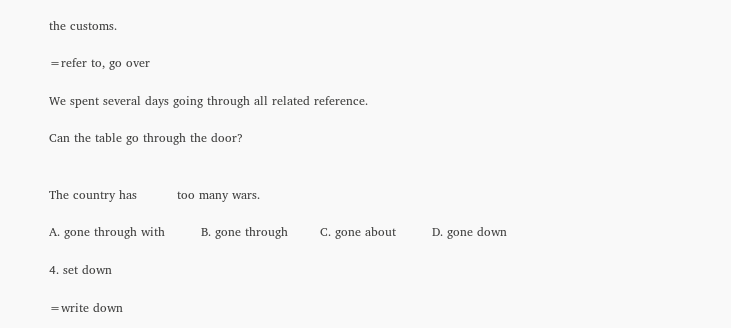the customs.

=refer to, go over

We spent several days going through all related reference.

Can the table go through the door?


The country has          too many wars.

A. gone through with         B. gone through        C. gone about         D. gone down

4. set down

=write down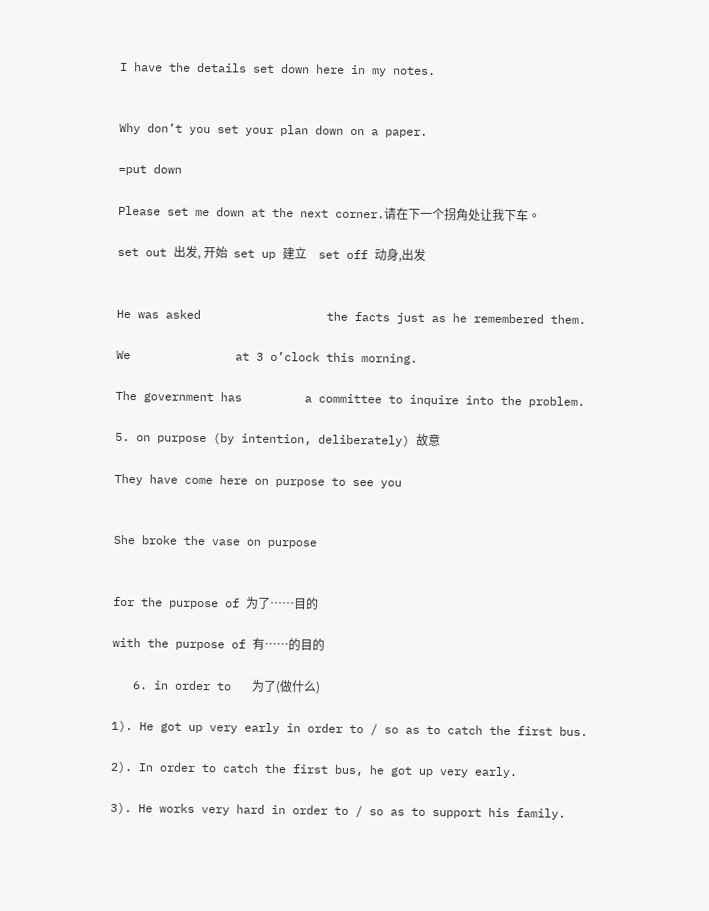I have the details set down here in my notes.


Why don’t you set your plan down on a paper.

=put down

Please set me down at the next corner.请在下一个拐角处让我下车。

set out 出发, 开始  set up 建立    set off 动身,出发


He was asked                  the facts just as he remembered them.

We               at 3 o’clock this morning.

The government has         a committee to inquire into the problem.

5. on purpose (by intention, deliberately) 故意

They have come here on purpose to see you


She broke the vase on purpose


for the purpose of 为了……目的

with the purpose of 有……的目的

   6. in order to   为了(做什么)

1). He got up very early in order to / so as to catch the first bus.

2). In order to catch the first bus, he got up very early.

3). He works very hard in order to / so as to support his family.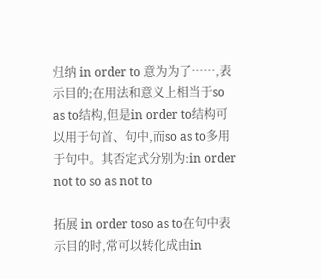归纳 in order to 意为为了……,表示目的;在用法和意义上相当于so as to结构,但是in order to结构可以用于句首、句中,而so as to多用于句中。其否定式分别为:in order not to so as not to

拓展 in order toso as to在句中表示目的时,常可以转化成由in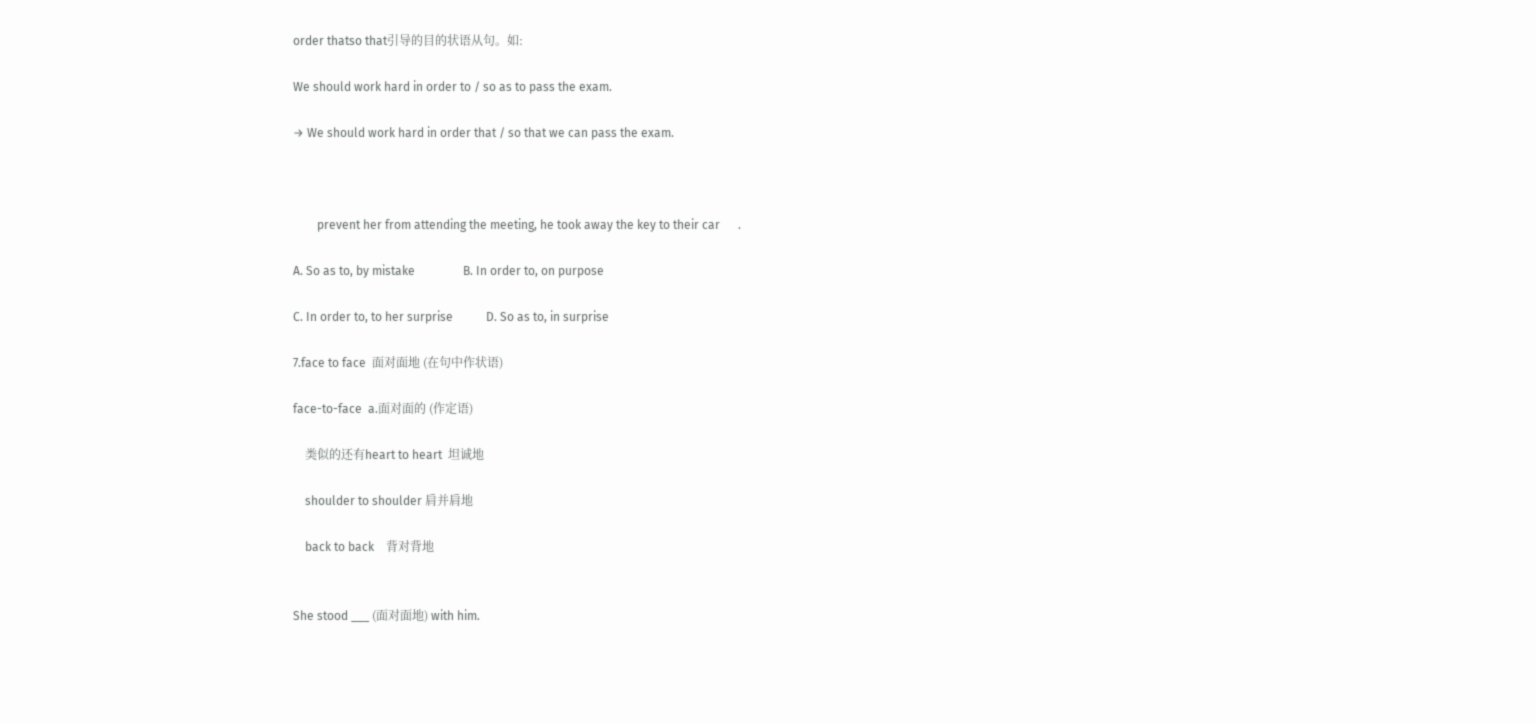order thatso that引导的目的状语从句。如:

We should work hard in order to / so as to pass the exam.

→ We should work hard in order that / so that we can pass the exam.



        prevent her from attending the meeting, he took away the key to their car      .

A. So as to, by mistake                B. In order to, on purpose

C. In order to, to her surprise           D. So as to, in surprise

7.face to face  面对面地 (在句中作状语)

face-to-face  a.面对面的 (作定语)

    类似的还有heart to heart  坦诚地

    shoulder to shoulder 肩并肩地

    back to back    背对背地


She stood ___ (面对面地) with him.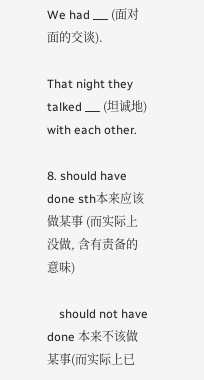We had ___ (面对面的交谈).

That night they talked ___ (坦诚地) with each other.

8. should have done sth本来应该做某事 (而实际上没做, 含有责备的意味)

    should not have done 本来不该做某事(而实际上已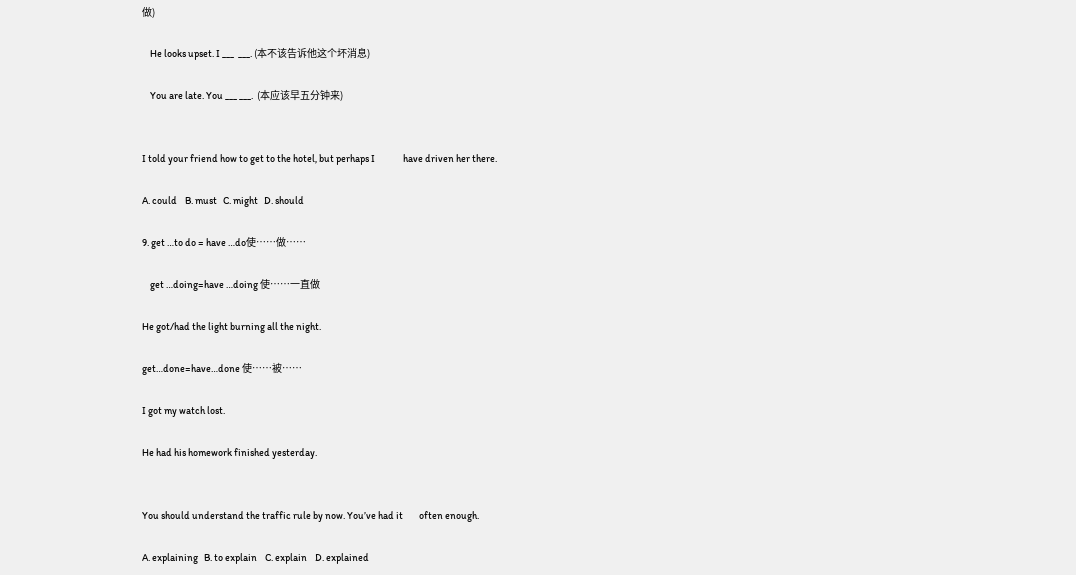做)

    He looks upset. I ___  ___. (本不该告诉他这个坏消息)

    You are late. You ___ ___.  (本应该早五分钟来)


I told your friend how to get to the hotel, but perhaps I              have driven her there.

A. could    B. must   C. might   D. should

9. get …to do = have …do使……做……

    get …doing=have …doing 使……一直做

He got/had the light burning all the night.

get…done=have…done 使……被……

I got my watch lost.

He had his homework finished yesterday.


You should understand the traffic rule by now. You’ve had it        often enough.

A. explaining   B. to explain    C. explain    D. explained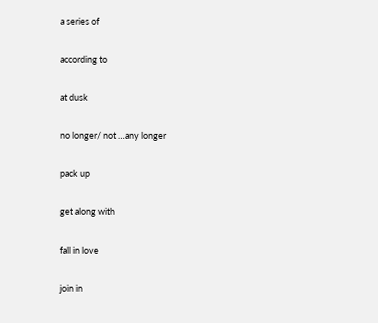a series of

according to

at dusk

no longer/ not …any longer

pack up

get along with

fall in love

join in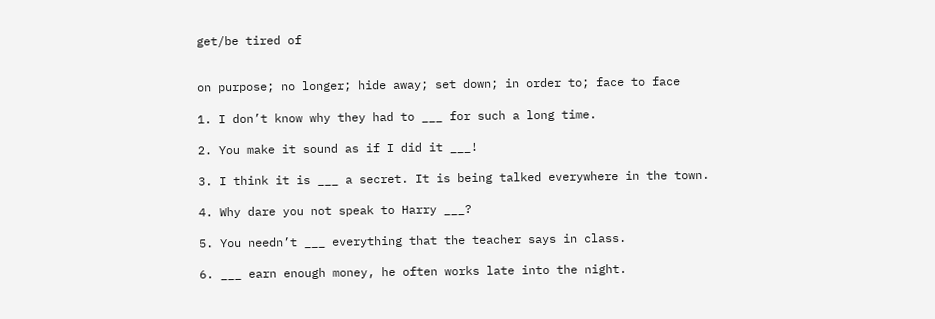get/be tired of


on purpose; no longer; hide away; set down; in order to; face to face

1. I don’t know why they had to ___ for such a long time.

2. You make it sound as if I did it ___!

3. I think it is ___ a secret. It is being talked everywhere in the town.

4. Why dare you not speak to Harry ___?

5. You needn’t ___ everything that the teacher says in class.

6. ___ earn enough money, he often works late into the night.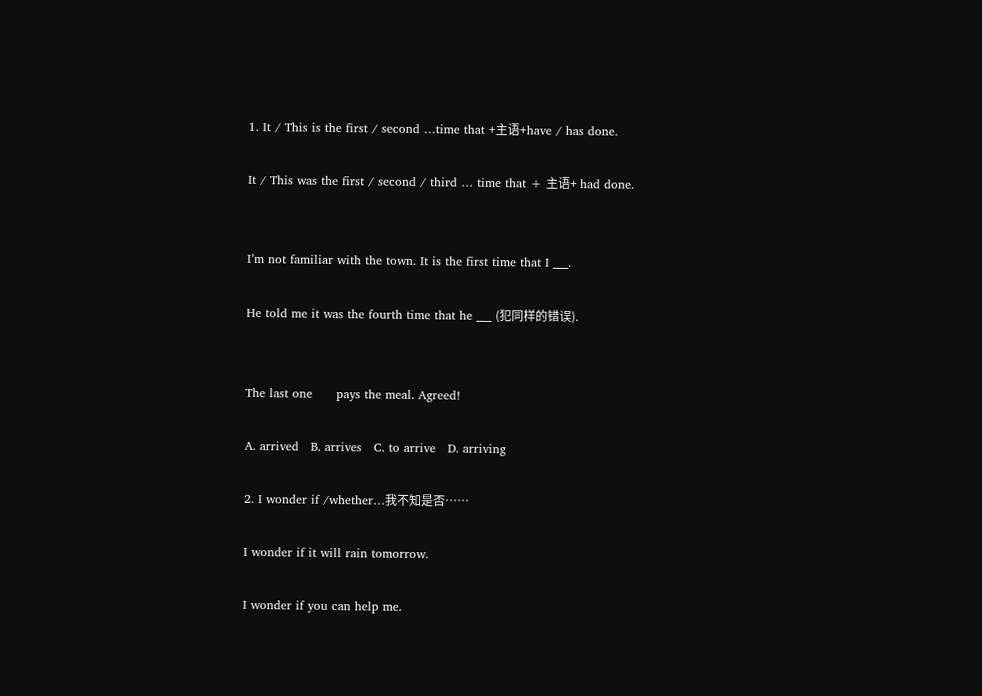1. It / This is the first / second …time that +主语+have / has done.

It / This was the first / second / third … time that + 主语+ had done.


I’m not familiar with the town. It is the first time that I ___.

He told me it was the fourth time that he ___ (犯同样的错误).


The last one      pays the meal. Agreed!

A. arrived   B. arrives   C. to arrive   D. arriving

2. I wonder if /whether…我不知是否……

I wonder if it will rain tomorrow.

I wonder if you can help me.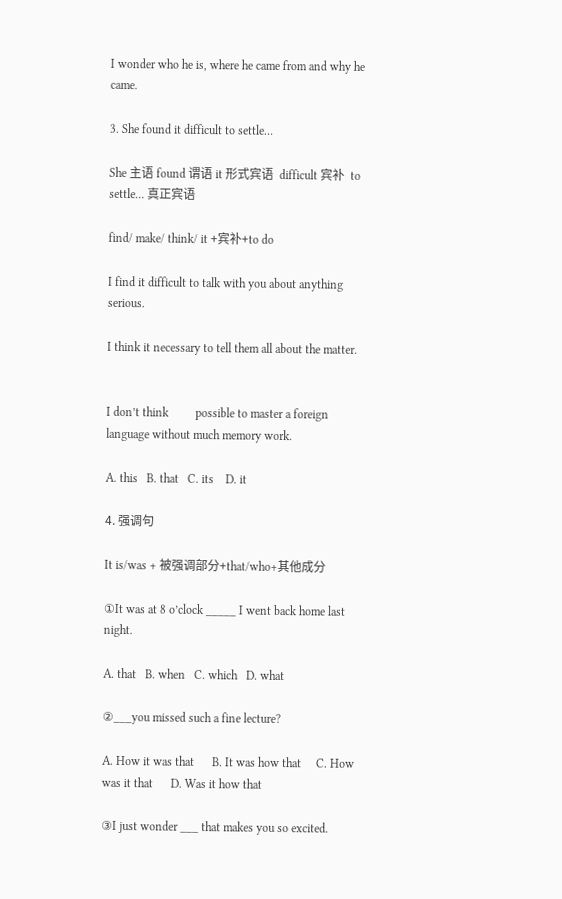I wonder who he is, where he came from and why he came.

3. She found it difficult to settle…

She 主语 found 谓语 it 形式宾语  difficult 宾补  to settle… 真正宾语

find/ make/ think/ it +宾补+to do

I find it difficult to talk with you about anything serious.

I think it necessary to tell them all about the matter.


I don’t think         possible to master a foreign language without much memory work.

A. this   B. that   C. its    D. it

4. 强调句

It is/was + 被强调部分+that/who+其他成分

①It was at 8 o’clock _____ I went back home last night.

A. that   B. when   C. which   D. what

②___you missed such a fine lecture?

A. How it was that      B. It was how that     C. How was it that      D. Was it how that

③I just wonder ___ that makes you so excited.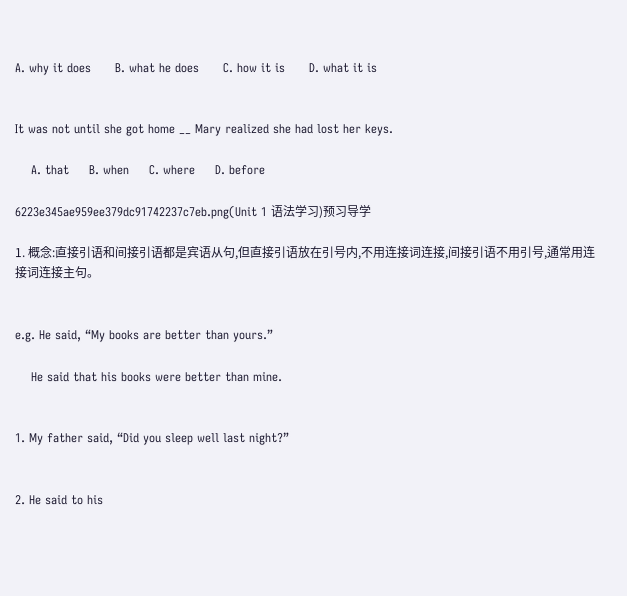A. why it does      B. what he does      C. how it is      D. what it is


It was not until she got home __ Mary realized she had lost her keys.

    A. that     B. when     C. where     D. before

6223e345ae959ee379dc91742237c7eb.png(Unit 1 语法学习)预习导学

1. 概念:直接引语和间接引语都是宾语从句,但直接引语放在引号内,不用连接词连接,间接引语不用引号,通常用连接词连接主句。


e.g. He said, “My books are better than yours.”

    He said that his books were better than mine.


1. My father said, “Did you sleep well last night?”


2. He said to his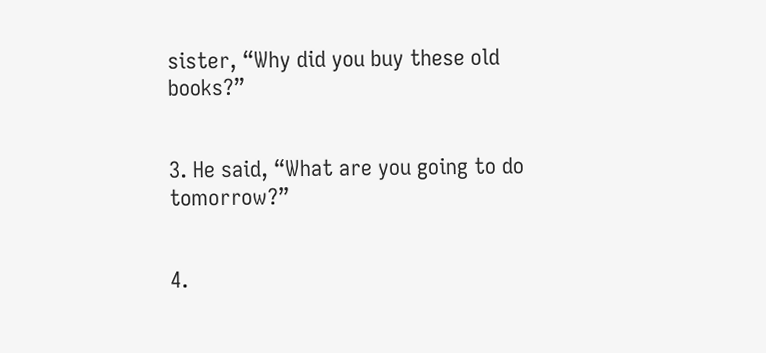sister, “Why did you buy these old books?”


3. He said, “What are you going to do tomorrow?”


4.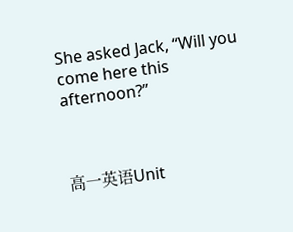She asked Jack, “Will you come here this afternoon?”



高一英语Unit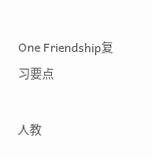One Friendship复习要点

人教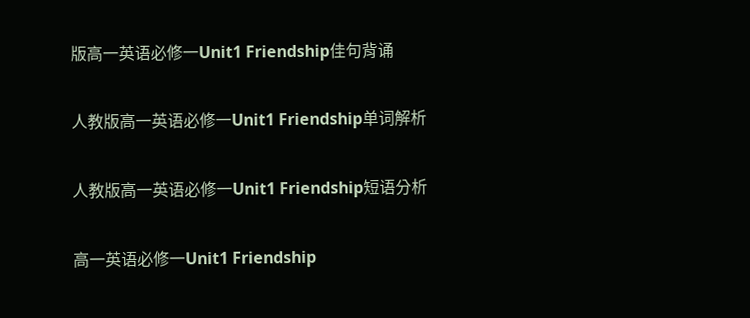版高一英语必修一Unit1 Friendship佳句背诵

人教版高一英语必修一Unit1 Friendship单词解析

人教版高一英语必修一Unit1 Friendship短语分析

高一英语必修一Unit1 Friendship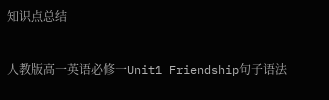知识点总结

人教版高一英语必修一Unit1 Friendship句子语法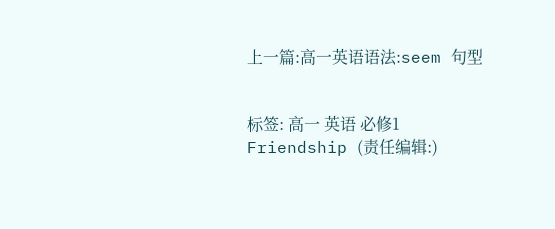上一篇:高一英语语法:seem 句型


标签: 高一 英语 必修1 Friendship (责任编辑:)